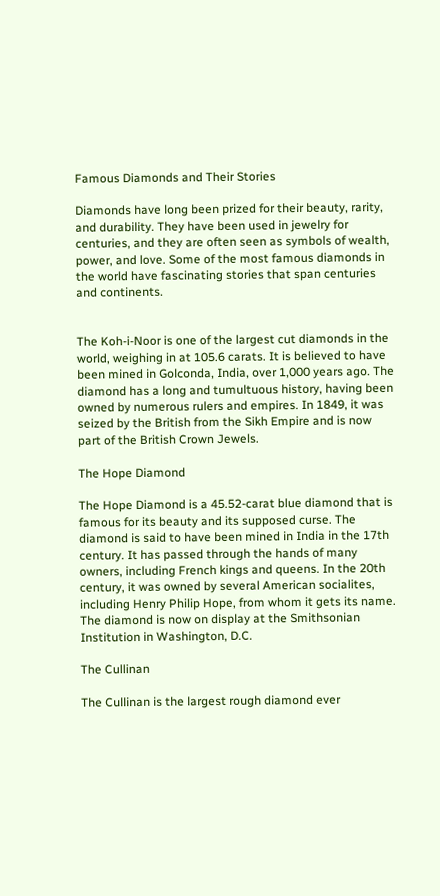Famous Diamonds and Their Stories

Diamonds have long been prized for their beauty, rarity, and durability. They have been used in jewelry for centuries, and they are often seen as symbols of wealth, power, and love. Some of the most famous diamonds in the world have fascinating stories that span centuries and continents.


The Koh-i-Noor is one of the largest cut diamonds in the world, weighing in at 105.6 carats. It is believed to have been mined in Golconda, India, over 1,000 years ago. The diamond has a long and tumultuous history, having been owned by numerous rulers and empires. In 1849, it was seized by the British from the Sikh Empire and is now part of the British Crown Jewels.

The Hope Diamond

The Hope Diamond is a 45.52-carat blue diamond that is famous for its beauty and its supposed curse. The diamond is said to have been mined in India in the 17th century. It has passed through the hands of many owners, including French kings and queens. In the 20th century, it was owned by several American socialites, including Henry Philip Hope, from whom it gets its name. The diamond is now on display at the Smithsonian Institution in Washington, D.C.

The Cullinan

The Cullinan is the largest rough diamond ever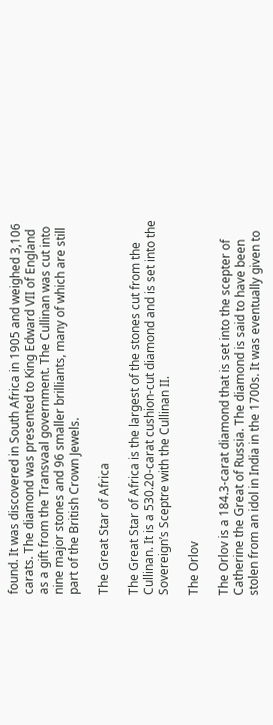found. It was discovered in South Africa in 1905 and weighed 3,106 carats. The diamond was presented to King Edward VII of England as a gift from the Transvaal government. The Cullinan was cut into nine major stones and 96 smaller brilliants, many of which are still part of the British Crown Jewels.

The Great Star of Africa

The Great Star of Africa is the largest of the stones cut from the Cullinan. It is a 530.20-carat cushion-cut diamond and is set into the Sovereign’s Sceptre with the Cullinan II.

The Orlov

The Orlov is a 184.3-carat diamond that is set into the scepter of Catherine the Great of Russia. The diamond is said to have been stolen from an idol in India in the 1700s. It was eventually given to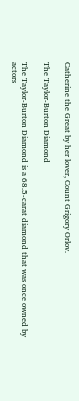Catherine the Great by her lover, Count Grigory Orlov.

The Taylor-Burton Diamond

The Taylor-Burton Diamond is a 68.5-carat diamond that was once owned by actors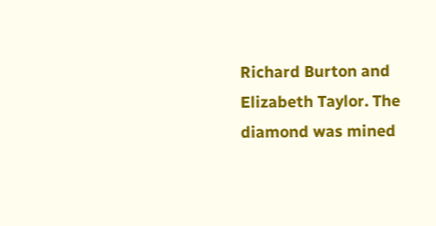Richard Burton and Elizabeth Taylor. The diamond was mined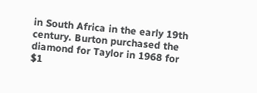in South Africa in the early 19th century. Burton purchased the diamond for Taylor in 1968 for $1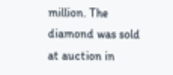million. The diamond was sold at auction in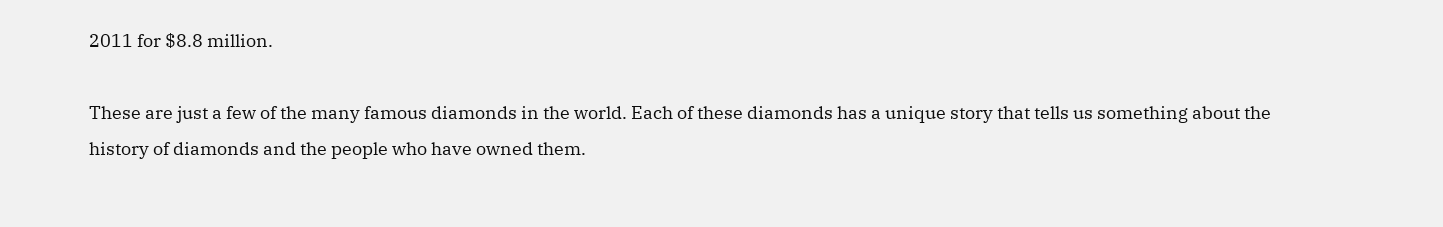2011 for $8.8 million.

These are just a few of the many famous diamonds in the world. Each of these diamonds has a unique story that tells us something about the history of diamonds and the people who have owned them.